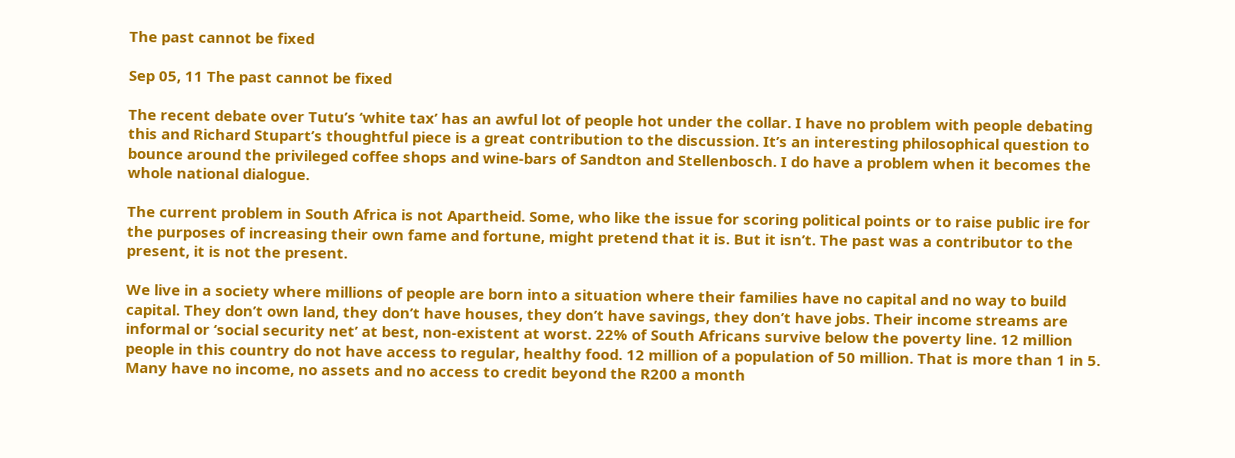The past cannot be fixed

Sep 05, 11 The past cannot be fixed

The recent debate over Tutu’s ‘white tax’ has an awful lot of people hot under the collar. I have no problem with people debating this and Richard Stupart’s thoughtful piece is a great contribution to the discussion. It’s an interesting philosophical question to bounce around the privileged coffee shops and wine-bars of Sandton and Stellenbosch. I do have a problem when it becomes the whole national dialogue.

The current problem in South Africa is not Apartheid. Some, who like the issue for scoring political points or to raise public ire for the purposes of increasing their own fame and fortune, might pretend that it is. But it isn’t. The past was a contributor to the present, it is not the present.

We live in a society where millions of people are born into a situation where their families have no capital and no way to build capital. They don’t own land, they don’t have houses, they don’t have savings, they don’t have jobs. Their income streams are informal or ‘social security net’ at best, non-existent at worst. 22% of South Africans survive below the poverty line. 12 million people in this country do not have access to regular, healthy food. 12 million of a population of 50 million. That is more than 1 in 5. Many have no income, no assets and no access to credit beyond the R200 a month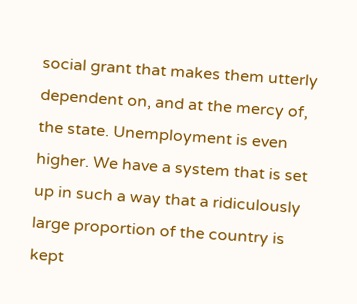social grant that makes them utterly dependent on, and at the mercy of, the state. Unemployment is even higher. We have a system that is set up in such a way that a ridiculously large proportion of the country is kept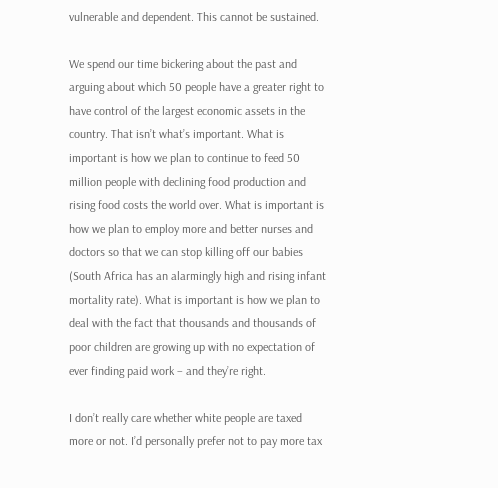vulnerable and dependent. This cannot be sustained.

We spend our time bickering about the past and arguing about which 50 people have a greater right to have control of the largest economic assets in the country. That isn’t what’s important. What is important is how we plan to continue to feed 50 million people with declining food production and rising food costs the world over. What is important is how we plan to employ more and better nurses and doctors so that we can stop killing off our babies (South Africa has an alarmingly high and rising infant mortality rate). What is important is how we plan to deal with the fact that thousands and thousands of poor children are growing up with no expectation of ever finding paid work – and they’re right.

I don’t really care whether white people are taxed more or not. I’d personally prefer not to pay more tax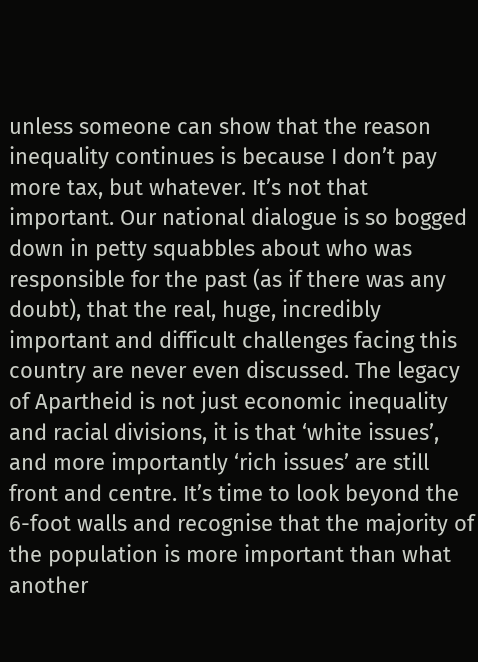unless someone can show that the reason inequality continues is because I don’t pay more tax, but whatever. It’s not that important. Our national dialogue is so bogged down in petty squabbles about who was responsible for the past (as if there was any doubt), that the real, huge, incredibly important and difficult challenges facing this country are never even discussed. The legacy of Apartheid is not just economic inequality and racial divisions, it is that ‘white issues’, and more importantly ‘rich issues’ are still front and centre. It’s time to look beyond the 6-foot walls and recognise that the majority of the population is more important than what another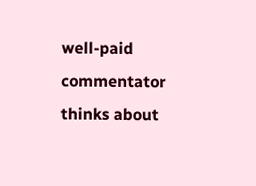well-paid commentator thinks about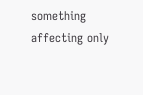something affecting only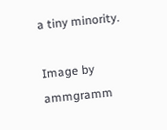a tiny minority.

Image by ammgramm